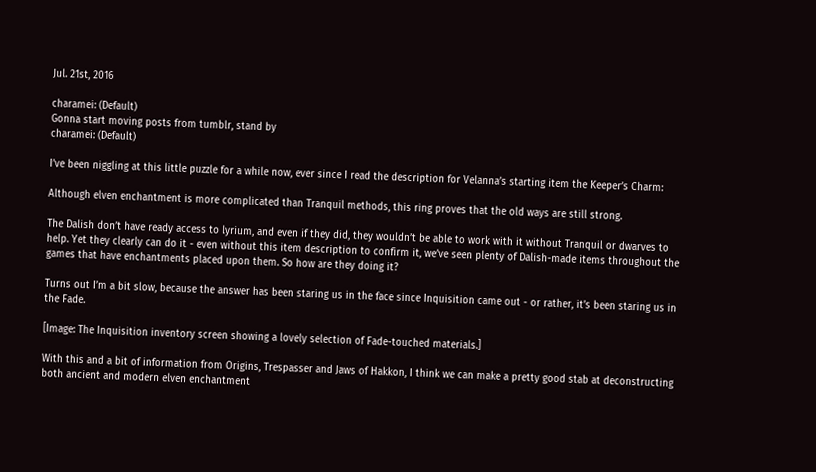Jul. 21st, 2016

charamei: (Default)
Gonna start moving posts from tumblr, stand by
charamei: (Default)

I’ve been niggling at this little puzzle for a while now, ever since I read the description for Velanna’s starting item the Keeper’s Charm:

Although elven enchantment is more complicated than Tranquil methods, this ring proves that the old ways are still strong.

The Dalish don’t have ready access to lyrium, and even if they did, they wouldn’t be able to work with it without Tranquil or dwarves to help. Yet they clearly can do it - even without this item description to confirm it, we’ve seen plenty of Dalish-made items throughout the games that have enchantments placed upon them. So how are they doing it?

Turns out I’m a bit slow, because the answer has been staring us in the face since Inquisition came out - or rather, it’s been staring us in the Fade.

[Image: The Inquisition inventory screen showing a lovely selection of Fade-touched materials.]

With this and a bit of information from Origins, Trespasser and Jaws of Hakkon, I think we can make a pretty good stab at deconstructing both ancient and modern elven enchantment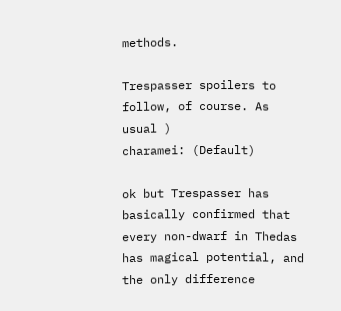methods.

Trespasser spoilers to follow, of course. As usual )
charamei: (Default)

ok but Trespasser has basically confirmed that every non-dwarf in Thedas has magical potential, and the only difference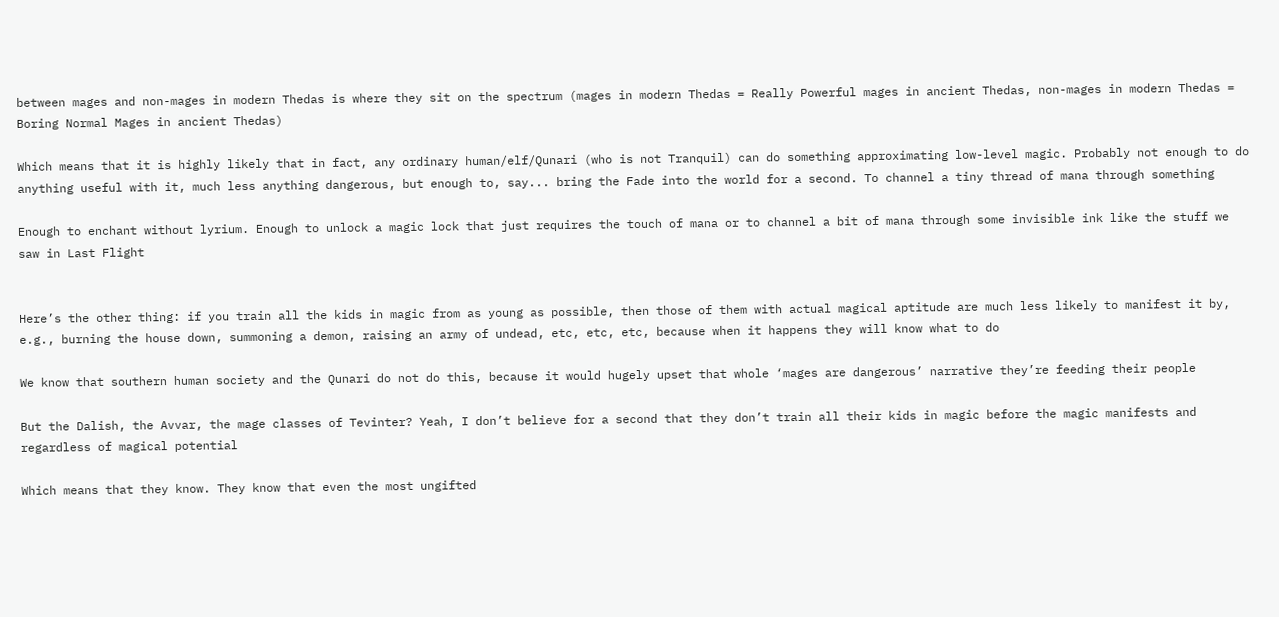between mages and non-mages in modern Thedas is where they sit on the spectrum (mages in modern Thedas = Really Powerful mages in ancient Thedas, non-mages in modern Thedas = Boring Normal Mages in ancient Thedas)

Which means that it is highly likely that in fact, any ordinary human/elf/Qunari (who is not Tranquil) can do something approximating low-level magic. Probably not enough to do anything useful with it, much less anything dangerous, but enough to, say... bring the Fade into the world for a second. To channel a tiny thread of mana through something

Enough to enchant without lyrium. Enough to unlock a magic lock that just requires the touch of mana or to channel a bit of mana through some invisible ink like the stuff we saw in Last Flight


Here’s the other thing: if you train all the kids in magic from as young as possible, then those of them with actual magical aptitude are much less likely to manifest it by, e.g., burning the house down, summoning a demon, raising an army of undead, etc, etc, etc, because when it happens they will know what to do

We know that southern human society and the Qunari do not do this, because it would hugely upset that whole ‘mages are dangerous’ narrative they’re feeding their people

But the Dalish, the Avvar, the mage classes of Tevinter? Yeah, I don’t believe for a second that they don’t train all their kids in magic before the magic manifests and regardless of magical potential

Which means that they know. They know that even the most ungifted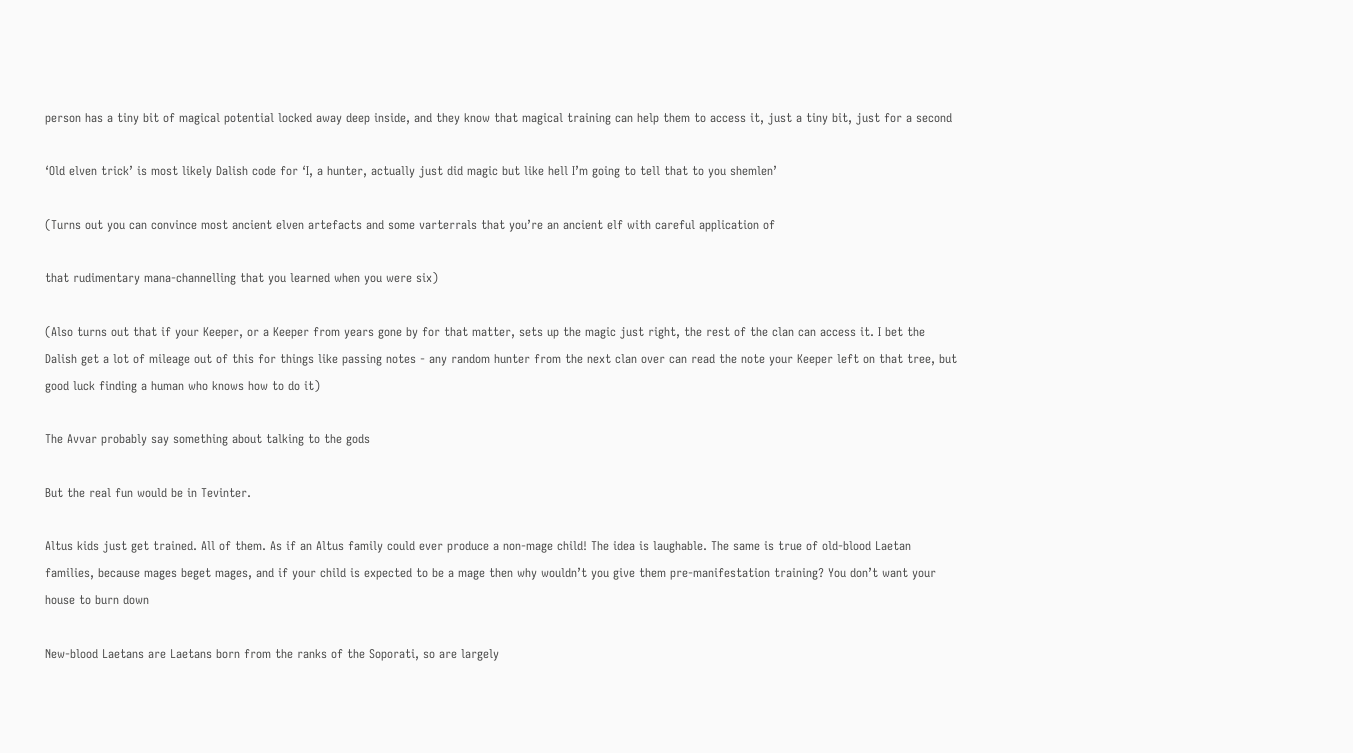person has a tiny bit of magical potential locked away deep inside, and they know that magical training can help them to access it, just a tiny bit, just for a second

‘Old elven trick’ is most likely Dalish code for ‘I, a hunter, actually just did magic but like hell I’m going to tell that to you shemlen’

(Turns out you can convince most ancient elven artefacts and some varterrals that you’re an ancient elf with careful application of

that rudimentary mana-channelling that you learned when you were six)

(Also turns out that if your Keeper, or a Keeper from years gone by for that matter, sets up the magic just right, the rest of the clan can access it. I bet the Dalish get a lot of mileage out of this for things like passing notes - any random hunter from the next clan over can read the note your Keeper left on that tree, but good luck finding a human who knows how to do it)

The Avvar probably say something about talking to the gods

But the real fun would be in Tevinter.

Altus kids just get trained. All of them. As if an Altus family could ever produce a non-mage child! The idea is laughable. The same is true of old-blood Laetan families, because mages beget mages, and if your child is expected to be a mage then why wouldn’t you give them pre-manifestation training? You don’t want your house to burn down

New-blood Laetans are Laetans born from the ranks of the Soporati, so are largely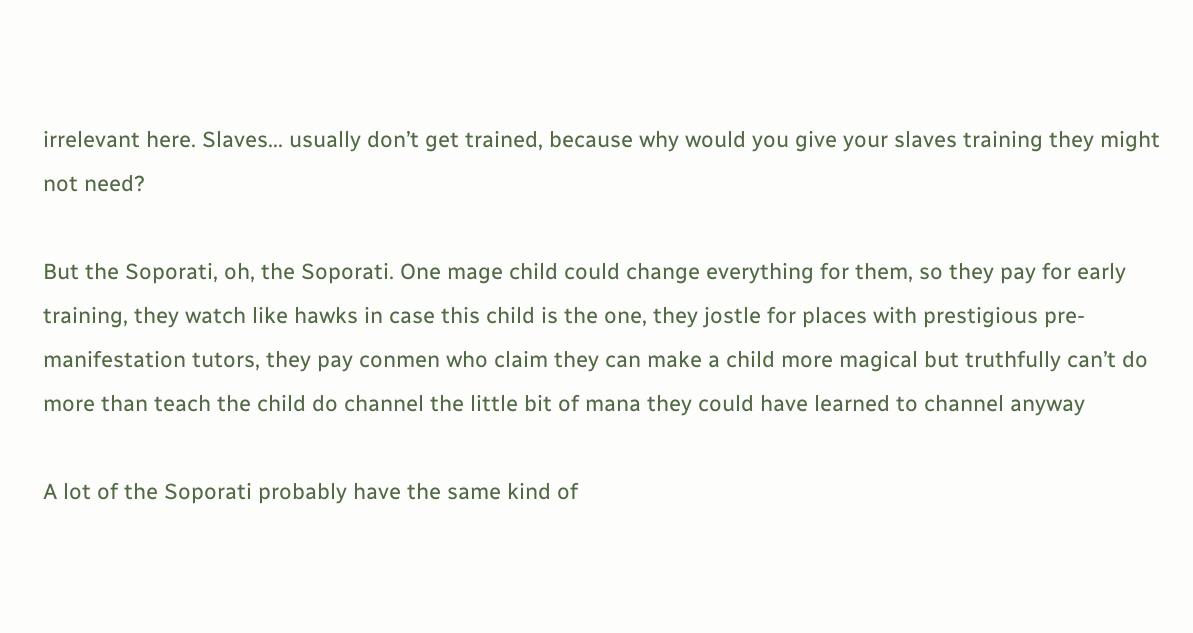irrelevant here. Slaves... usually don’t get trained, because why would you give your slaves training they might not need?

But the Soporati, oh, the Soporati. One mage child could change everything for them, so they pay for early training, they watch like hawks in case this child is the one, they jostle for places with prestigious pre-manifestation tutors, they pay conmen who claim they can make a child more magical but truthfully can’t do more than teach the child do channel the little bit of mana they could have learned to channel anyway

A lot of the Soporati probably have the same kind of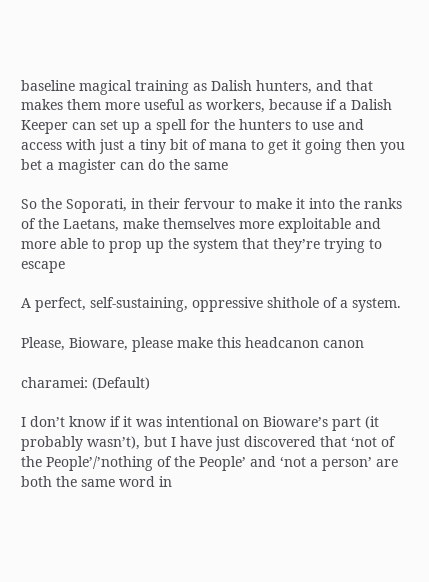baseline magical training as Dalish hunters, and that makes them more useful as workers, because if a Dalish Keeper can set up a spell for the hunters to use and access with just a tiny bit of mana to get it going then you bet a magister can do the same

So the Soporati, in their fervour to make it into the ranks of the Laetans, make themselves more exploitable and more able to prop up the system that they’re trying to escape

A perfect, self-sustaining, oppressive shithole of a system.

Please, Bioware, please make this headcanon canon

charamei: (Default)

I don’t know if it was intentional on Bioware’s part (it probably wasn’t), but I have just discovered that ‘not of the People’/’nothing of the People’ and ‘not a person’ are both the same word in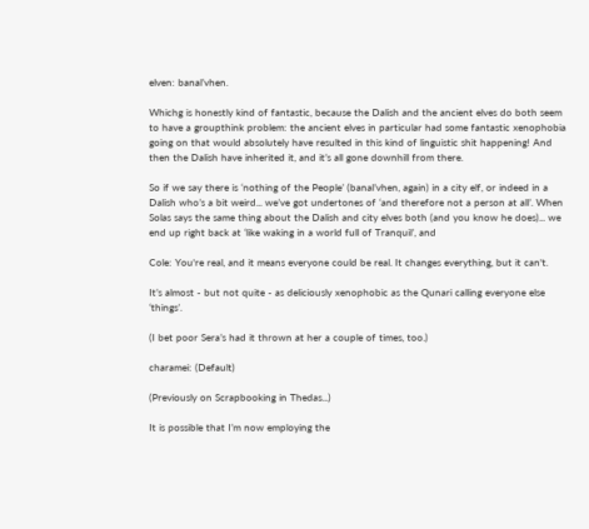elven: banal’vhen.

Whichg is honestly kind of fantastic, because the Dalish and the ancient elves do both seem to have a groupthink problem: the ancient elves in particular had some fantastic xenophobia going on that would absolutely have resulted in this kind of linguistic shit happening! And then the Dalish have inherited it, and it’s all gone downhill from there.

So if we say there is ‘nothing of the People’ (banal’vhen, again) in a city elf, or indeed in a Dalish who’s a bit weird... we’ve got undertones of ‘and therefore not a person at all’. When Solas says the same thing about the Dalish and city elves both (and you know he does)... we end up right back at ‘like waking in a world full of Tranquil’, and

Cole: You're real, and it means everyone could be real. It changes everything, but it can't.

It’s almost - but not quite - as deliciously xenophobic as the Qunari calling everyone else ‘things’.

(I bet poor Sera’s had it thrown at her a couple of times, too.)

charamei: (Default)

(Previously on Scrapbooking in Thedas...)

It is possible that I’m now employing the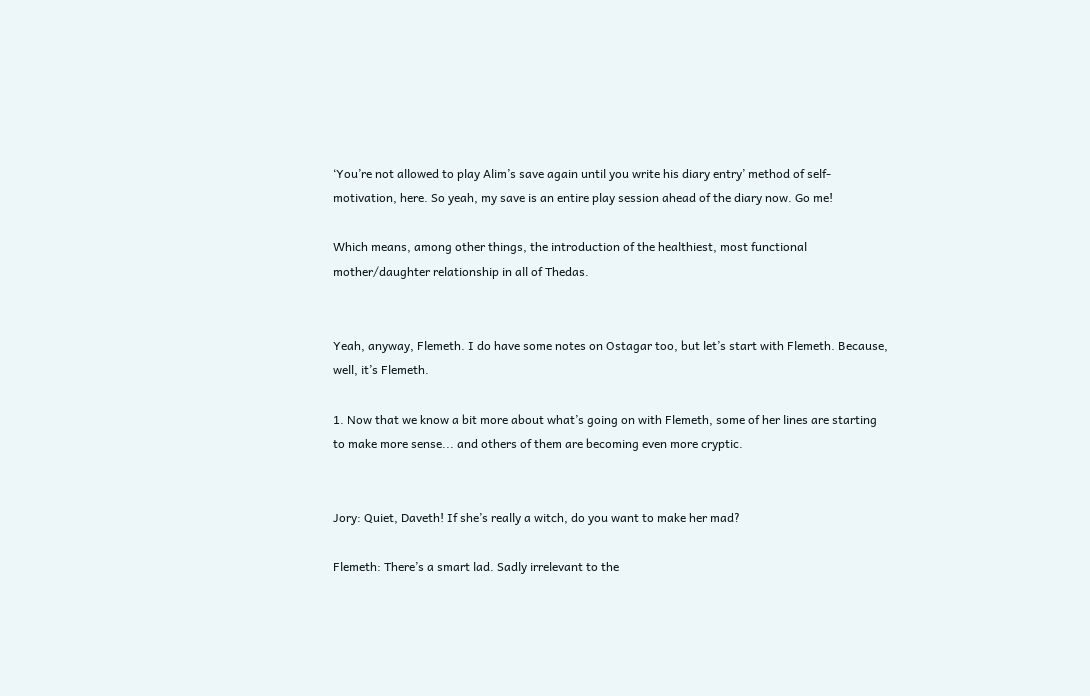‘You’re not allowed to play Alim’s save again until you write his diary entry’ method of self-motivation, here. So yeah, my save is an entire play session ahead of the diary now. Go me!

Which means, among other things, the introduction of the healthiest, most functional mother/daughter relationship in all of Thedas.


Yeah, anyway, Flemeth. I do have some notes on Ostagar too, but let’s start with Flemeth. Because, well, it’s Flemeth.

1. Now that we know a bit more about what’s going on with Flemeth, some of her lines are starting to make more sense... and others of them are becoming even more cryptic.


Jory: Quiet, Daveth! If she’s really a witch, do you want to make her mad?

Flemeth: There’s a smart lad. Sadly irrelevant to the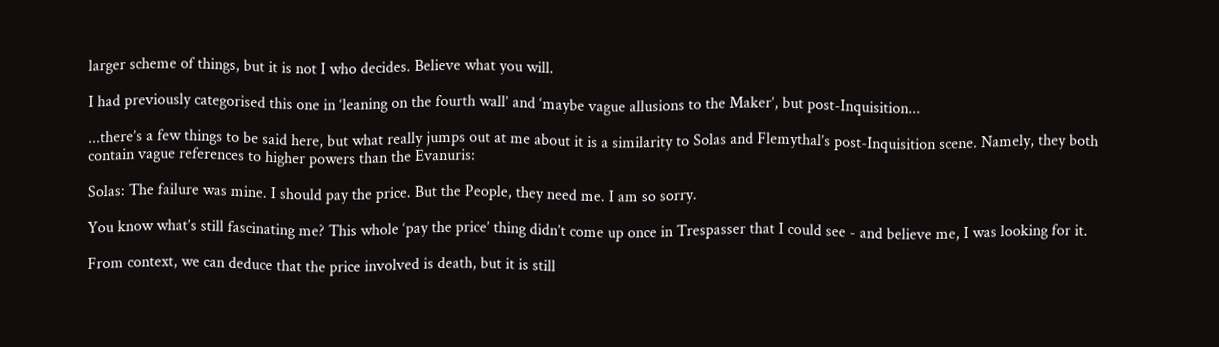larger scheme of things, but it is not I who decides. Believe what you will.

I had previously categorised this one in ‘leaning on the fourth wall’ and ‘maybe vague allusions to the Maker’, but post-Inquisition...

...there’s a few things to be said here, but what really jumps out at me about it is a similarity to Solas and Flemythal’s post-Inquisition scene. Namely, they both contain vague references to higher powers than the Evanuris:

Solas: The failure was mine. I should pay the price. But the People, they need me. I am so sorry.

You know what’s still fascinating me? This whole ‘pay the price’ thing didn’t come up once in Trespasser that I could see - and believe me, I was looking for it.

From context, we can deduce that the price involved is death, but it is still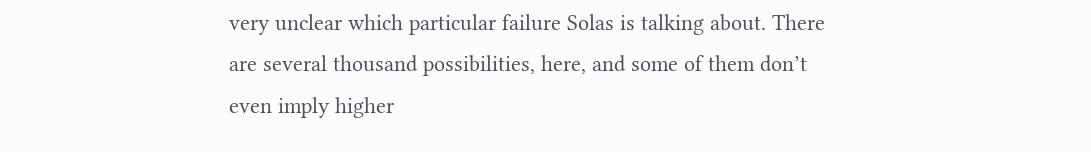very unclear which particular failure Solas is talking about. There are several thousand possibilities, here, and some of them don’t even imply higher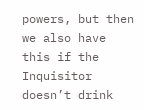powers, but then we also have this if the Inquisitor doesn’t drink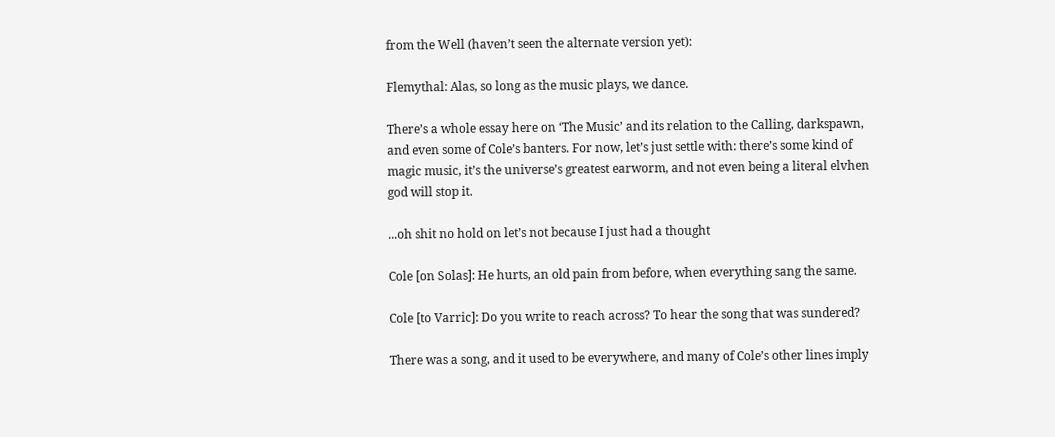from the Well (haven’t seen the alternate version yet):

Flemythal: Alas, so long as the music plays, we dance.

There’s a whole essay here on ‘The Music’ and its relation to the Calling, darkspawn, and even some of Cole’s banters. For now, let’s just settle with: there’s some kind of magic music, it’s the universe’s greatest earworm, and not even being a literal elvhen god will stop it.

...oh shit no hold on let’s not because I just had a thought

Cole [on Solas]: He hurts, an old pain from before, when everything sang the same.

Cole [to Varric]: Do you write to reach across? To hear the song that was sundered?

There was a song, and it used to be everywhere, and many of Cole’s other lines imply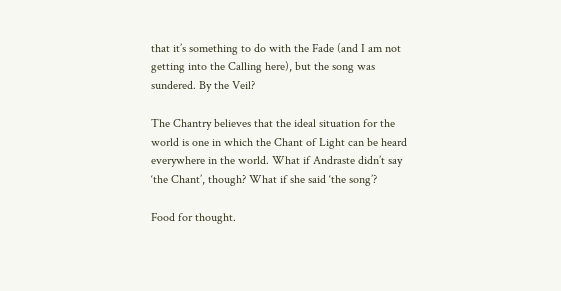that it’s something to do with the Fade (and I am not getting into the Calling here), but the song was sundered. By the Veil?

The Chantry believes that the ideal situation for the world is one in which the Chant of Light can be heard everywhere in the world. What if Andraste didn’t say ‘the Chant’, though? What if she said ‘the song’?

Food for thought.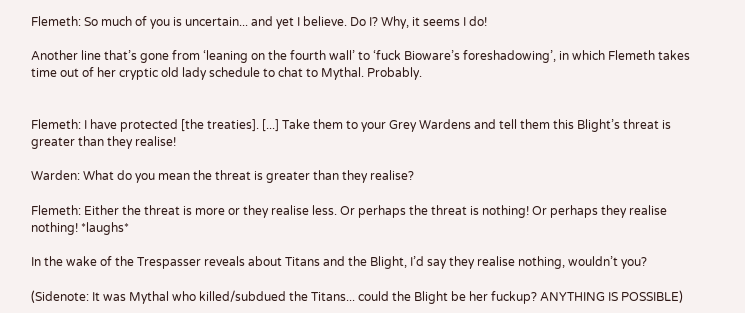Flemeth: So much of you is uncertain... and yet I believe. Do I? Why, it seems I do!

Another line that’s gone from ‘leaning on the fourth wall’ to ‘fuck Bioware’s foreshadowing’, in which Flemeth takes time out of her cryptic old lady schedule to chat to Mythal. Probably.


Flemeth: I have protected [the treaties]. [...] Take them to your Grey Wardens and tell them this Blight’s threat is greater than they realise!

Warden: What do you mean the threat is greater than they realise?

Flemeth: Either the threat is more or they realise less. Or perhaps the threat is nothing! Or perhaps they realise nothing! *laughs*

In the wake of the Trespasser reveals about Titans and the Blight, I’d say they realise nothing, wouldn’t you?

(Sidenote: It was Mythal who killed/subdued the Titans... could the Blight be her fuckup? ANYTHING IS POSSIBLE)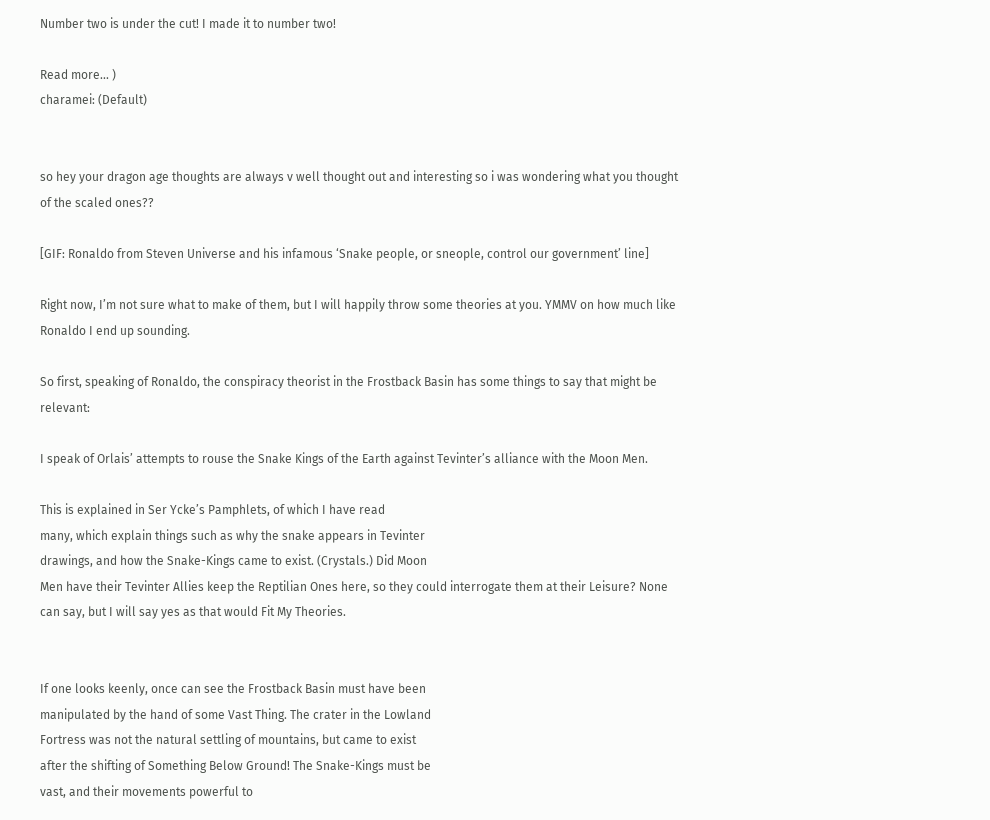Number two is under the cut! I made it to number two!

Read more... )
charamei: (Default)


so hey your dragon age thoughts are always v well thought out and interesting so i was wondering what you thought of the scaled ones??

[GIF: Ronaldo from Steven Universe and his infamous ‘Snake people, or sneople, control our government’ line]

Right now, I’m not sure what to make of them, but I will happily throw some theories at you. YMMV on how much like Ronaldo I end up sounding.

So first, speaking of Ronaldo, the conspiracy theorist in the Frostback Basin has some things to say that might be relevant:

I speak of Orlais’ attempts to rouse the Snake Kings of the Earth against Tevinter’s alliance with the Moon Men.

This is explained in Ser Ycke’s Pamphlets, of which I have read
many, which explain things such as why the snake appears in Tevinter
drawings, and how the Snake-Kings came to exist. (Crystals.) Did Moon
Men have their Tevinter Allies keep the Reptilian Ones here, so they could interrogate them at their Leisure? None can say, but I will say yes as that would Fit My Theories.


If one looks keenly, once can see the Frostback Basin must have been
manipulated by the hand of some Vast Thing. The crater in the Lowland
Fortress was not the natural settling of mountains, but came to exist
after the shifting of Something Below Ground! The Snake-Kings must be
vast, and their movements powerful to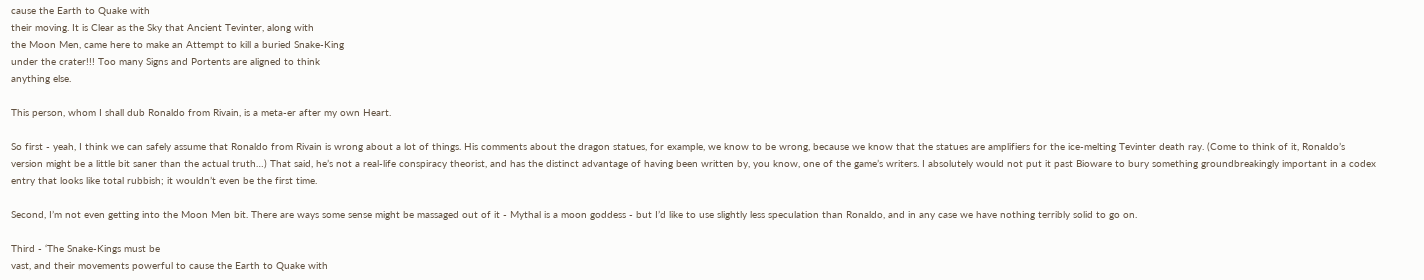cause the Earth to Quake with
their moving. It is Clear as the Sky that Ancient Tevinter, along with
the Moon Men, came here to make an Attempt to kill a buried Snake-King
under the crater!!! Too many Signs and Portents are aligned to think
anything else.

This person, whom I shall dub Ronaldo from Rivain, is a meta-er after my own Heart.

So first - yeah, I think we can safely assume that Ronaldo from Rivain is wrong about a lot of things. His comments about the dragon statues, for example, we know to be wrong, because we know that the statues are amplifiers for the ice-melting Tevinter death ray. (Come to think of it, Ronaldo’s version might be a little bit saner than the actual truth…) That said, he’s not a real-life conspiracy theorist, and has the distinct advantage of having been written by, you know, one of the game’s writers. I absolutely would not put it past Bioware to bury something groundbreakingly important in a codex entry that looks like total rubbish; it wouldn’t even be the first time.

Second, I’m not even getting into the Moon Men bit. There are ways some sense might be massaged out of it - Mythal is a moon goddess - but I’d like to use slightly less speculation than Ronaldo, and in any case we have nothing terribly solid to go on.

Third - ‘The Snake-Kings must be
vast, and their movements powerful to cause the Earth to Quake with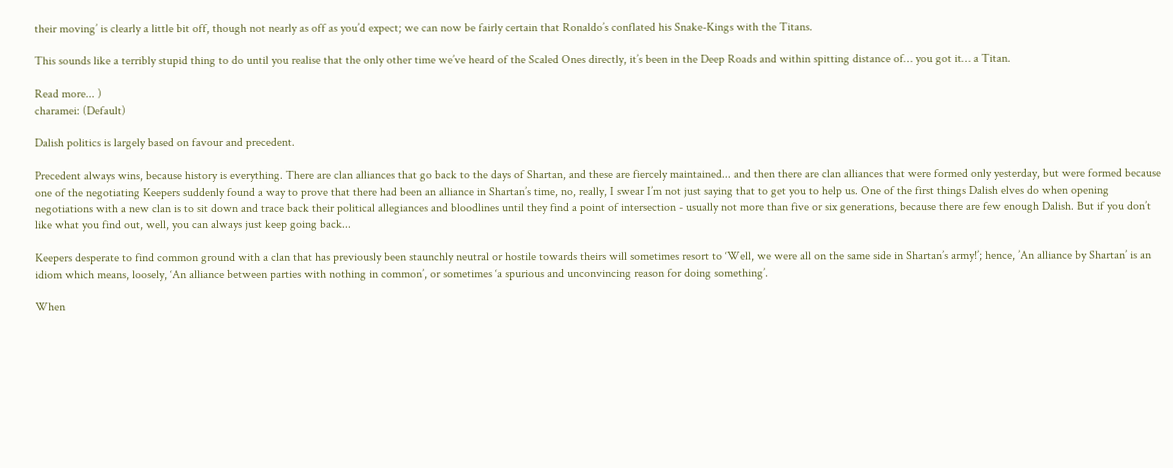their moving’ is clearly a little bit off, though not nearly as off as you’d expect; we can now be fairly certain that Ronaldo’s conflated his Snake-Kings with the Titans.

This sounds like a terribly stupid thing to do until you realise that the only other time we’ve heard of the Scaled Ones directly, it’s been in the Deep Roads and within spitting distance of… you got it… a Titan.

Read more... )
charamei: (Default)

Dalish politics is largely based on favour and precedent.

Precedent always wins, because history is everything. There are clan alliances that go back to the days of Shartan, and these are fiercely maintained... and then there are clan alliances that were formed only yesterday, but were formed because one of the negotiating Keepers suddenly found a way to prove that there had been an alliance in Shartan’s time, no, really, I swear I’m not just saying that to get you to help us. One of the first things Dalish elves do when opening negotiations with a new clan is to sit down and trace back their political allegiances and bloodlines until they find a point of intersection - usually not more than five or six generations, because there are few enough Dalish. But if you don’t like what you find out, well, you can always just keep going back...

Keepers desperate to find common ground with a clan that has previously been staunchly neutral or hostile towards theirs will sometimes resort to ‘Well, we were all on the same side in Shartan’s army!’; hence, ’An alliance by Shartan’ is an idiom which means, loosely, ‘An alliance between parties with nothing in common’, or sometimes ‘a spurious and unconvincing reason for doing something’.

When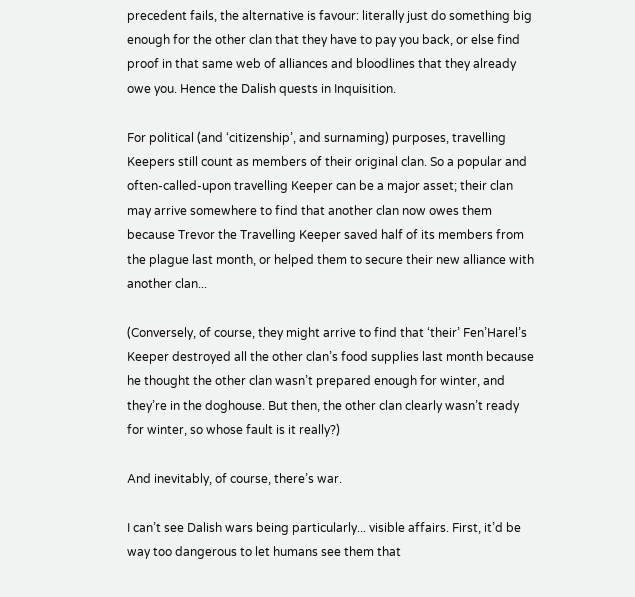precedent fails, the alternative is favour: literally just do something big enough for the other clan that they have to pay you back, or else find proof in that same web of alliances and bloodlines that they already owe you. Hence the Dalish quests in Inquisition.

For political (and ‘citizenship’, and surnaming) purposes, travelling Keepers still count as members of their original clan. So a popular and often-called-upon travelling Keeper can be a major asset; their clan may arrive somewhere to find that another clan now owes them because Trevor the Travelling Keeper saved half of its members from the plague last month, or helped them to secure their new alliance with another clan...

(Conversely, of course, they might arrive to find that ‘their’ Fen’Harel’s Keeper destroyed all the other clan’s food supplies last month because he thought the other clan wasn’t prepared enough for winter, and they’re in the doghouse. But then, the other clan clearly wasn’t ready for winter, so whose fault is it really?)

And inevitably, of course, there’s war.

I can’t see Dalish wars being particularly... visible affairs. First, it’d be way too dangerous to let humans see them that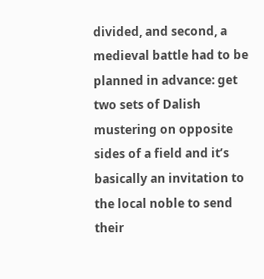divided, and second, a medieval battle had to be planned in advance: get two sets of Dalish mustering on opposite sides of a field and it’s basically an invitation to the local noble to send their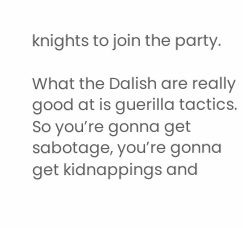knights to join the party.

What the Dalish are really good at is guerilla tactics. So you’re gonna get sabotage, you’re gonna get kidnappings and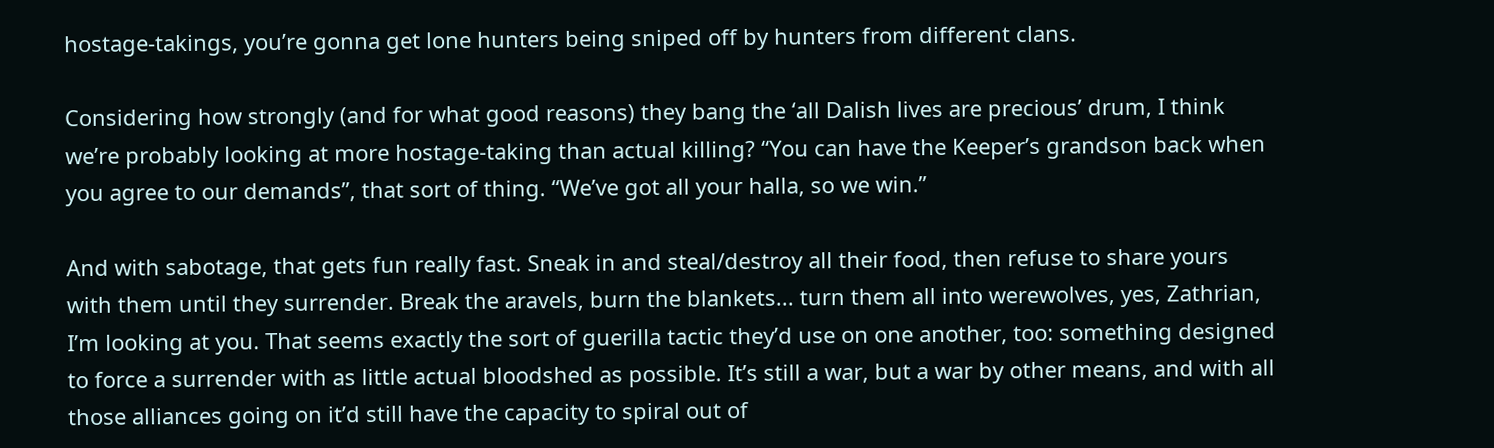hostage-takings, you’re gonna get lone hunters being sniped off by hunters from different clans.

Considering how strongly (and for what good reasons) they bang the ‘all Dalish lives are precious’ drum, I think we’re probably looking at more hostage-taking than actual killing? “You can have the Keeper’s grandson back when you agree to our demands”, that sort of thing. “We’ve got all your halla, so we win.”

And with sabotage, that gets fun really fast. Sneak in and steal/destroy all their food, then refuse to share yours with them until they surrender. Break the aravels, burn the blankets... turn them all into werewolves, yes, Zathrian, I’m looking at you. That seems exactly the sort of guerilla tactic they’d use on one another, too: something designed to force a surrender with as little actual bloodshed as possible. It’s still a war, but a war by other means, and with all those alliances going on it’d still have the capacity to spiral out of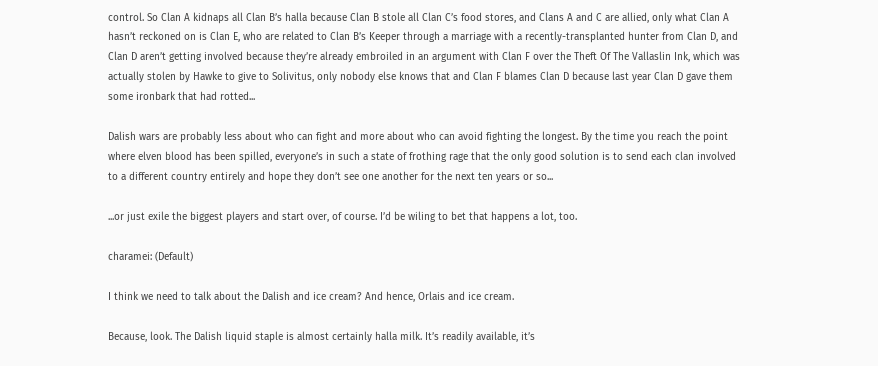control. So Clan A kidnaps all Clan B’s halla because Clan B stole all Clan C’s food stores, and Clans A and C are allied, only what Clan A hasn’t reckoned on is Clan E, who are related to Clan B’s Keeper through a marriage with a recently-transplanted hunter from Clan D, and Clan D aren’t getting involved because they’re already embroiled in an argument with Clan F over the Theft Of The Vallaslin Ink, which was actually stolen by Hawke to give to Solivitus, only nobody else knows that and Clan F blames Clan D because last year Clan D gave them some ironbark that had rotted...

Dalish wars are probably less about who can fight and more about who can avoid fighting the longest. By the time you reach the point where elven blood has been spilled, everyone’s in such a state of frothing rage that the only good solution is to send each clan involved to a different country entirely and hope they don’t see one another for the next ten years or so...

...or just exile the biggest players and start over, of course. I’d be wiling to bet that happens a lot, too.

charamei: (Default)

I think we need to talk about the Dalish and ice cream? And hence, Orlais and ice cream.

Because, look. The Dalish liquid staple is almost certainly halla milk. It’s readily available, it’s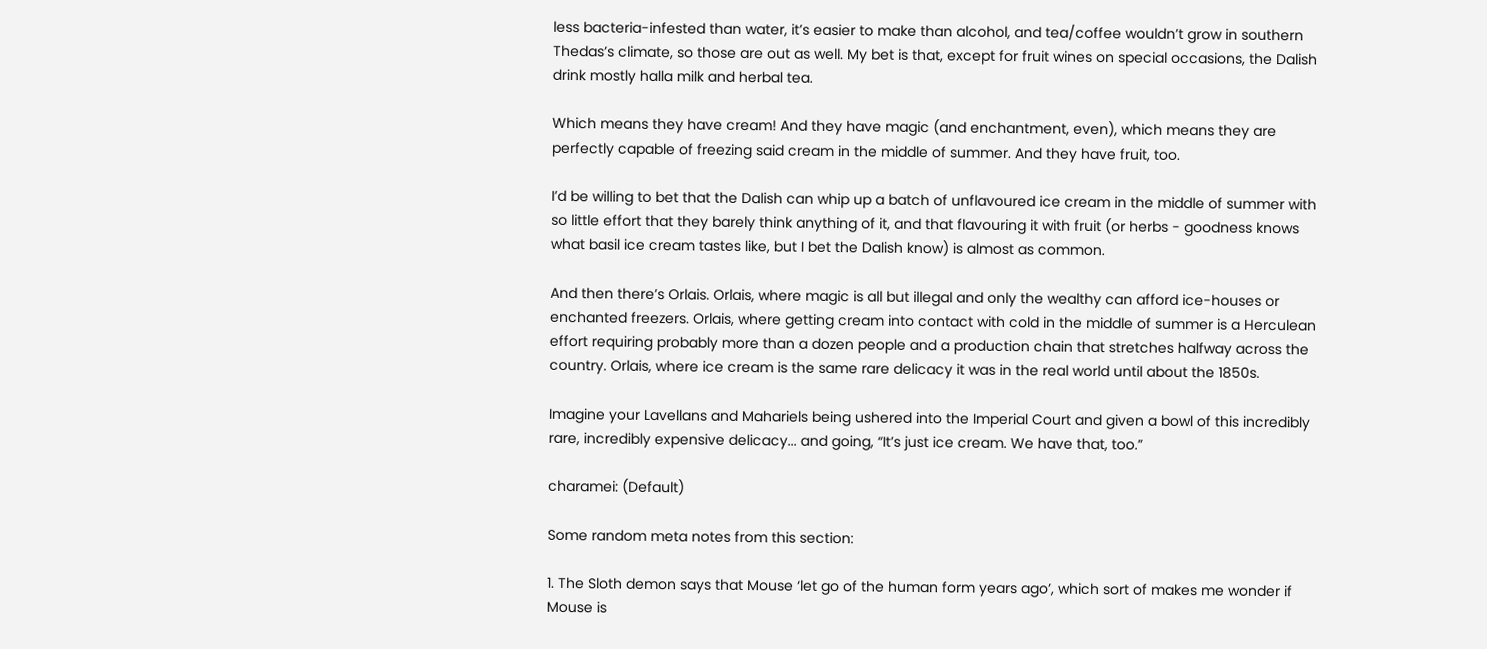less bacteria-infested than water, it’s easier to make than alcohol, and tea/coffee wouldn’t grow in southern Thedas’s climate, so those are out as well. My bet is that, except for fruit wines on special occasions, the Dalish drink mostly halla milk and herbal tea.

Which means they have cream! And they have magic (and enchantment, even), which means they are perfectly capable of freezing said cream in the middle of summer. And they have fruit, too.

I’d be willing to bet that the Dalish can whip up a batch of unflavoured ice cream in the middle of summer with so little effort that they barely think anything of it, and that flavouring it with fruit (or herbs - goodness knows what basil ice cream tastes like, but I bet the Dalish know) is almost as common.

And then there’s Orlais. Orlais, where magic is all but illegal and only the wealthy can afford ice-houses or enchanted freezers. Orlais, where getting cream into contact with cold in the middle of summer is a Herculean effort requiring probably more than a dozen people and a production chain that stretches halfway across the country. Orlais, where ice cream is the same rare delicacy it was in the real world until about the 1850s.

Imagine your Lavellans and Mahariels being ushered into the Imperial Court and given a bowl of this incredibly rare, incredibly expensive delicacy... and going, “It’s just ice cream. We have that, too.”

charamei: (Default)

Some random meta notes from this section:

1. The Sloth demon says that Mouse ‘let go of the human form years ago’, which sort of makes me wonder if Mouse is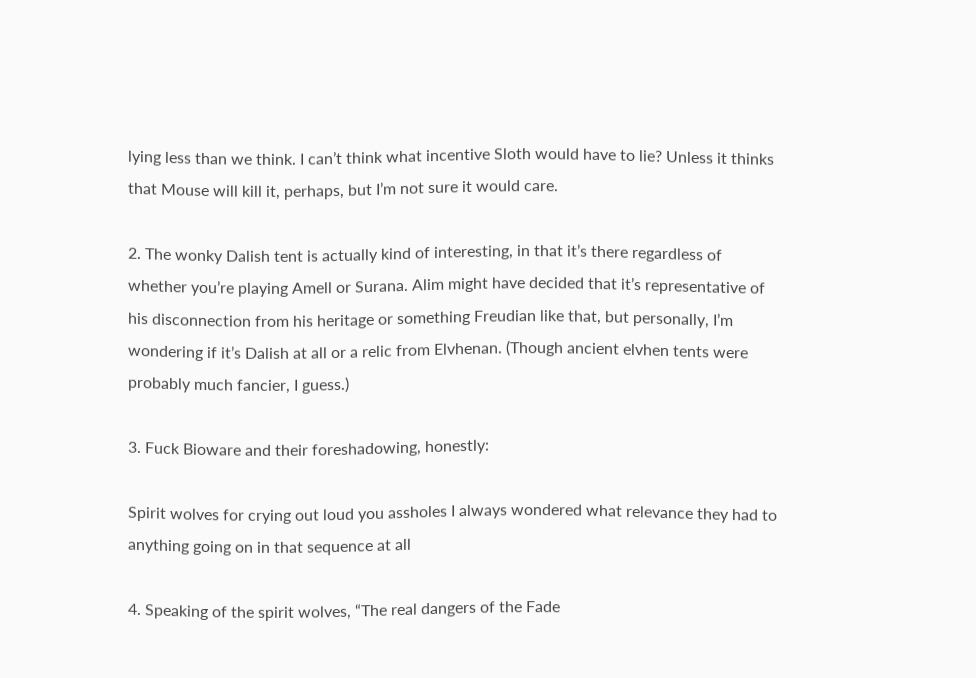lying less than we think. I can’t think what incentive Sloth would have to lie? Unless it thinks that Mouse will kill it, perhaps, but I’m not sure it would care.

2. The wonky Dalish tent is actually kind of interesting, in that it’s there regardless of whether you’re playing Amell or Surana. Alim might have decided that it’s representative of his disconnection from his heritage or something Freudian like that, but personally, I’m wondering if it’s Dalish at all or a relic from Elvhenan. (Though ancient elvhen tents were probably much fancier, I guess.)

3. Fuck Bioware and their foreshadowing, honestly:

Spirit wolves for crying out loud you assholes I always wondered what relevance they had to anything going on in that sequence at all

4. Speaking of the spirit wolves, “The real dangers of the Fade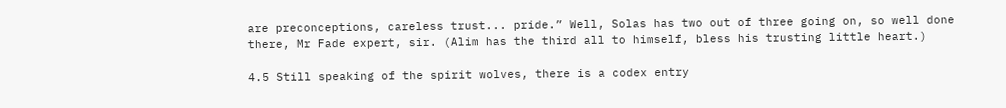are preconceptions, careless trust... pride.” Well, Solas has two out of three going on, so well done there, Mr Fade expert, sir. (Alim has the third all to himself, bless his trusting little heart.)

4.5 Still speaking of the spirit wolves, there is a codex entry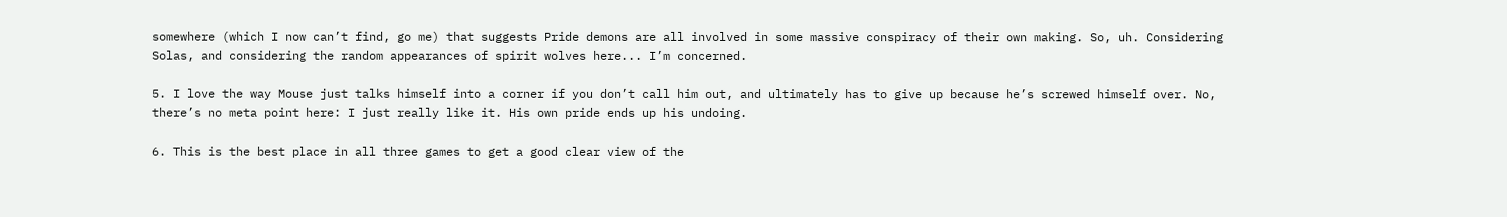somewhere (which I now can’t find, go me) that suggests Pride demons are all involved in some massive conspiracy of their own making. So, uh. Considering Solas, and considering the random appearances of spirit wolves here... I’m concerned.

5. I love the way Mouse just talks himself into a corner if you don’t call him out, and ultimately has to give up because he’s screwed himself over. No, there’s no meta point here: I just really like it. His own pride ends up his undoing.

6. This is the best place in all three games to get a good clear view of the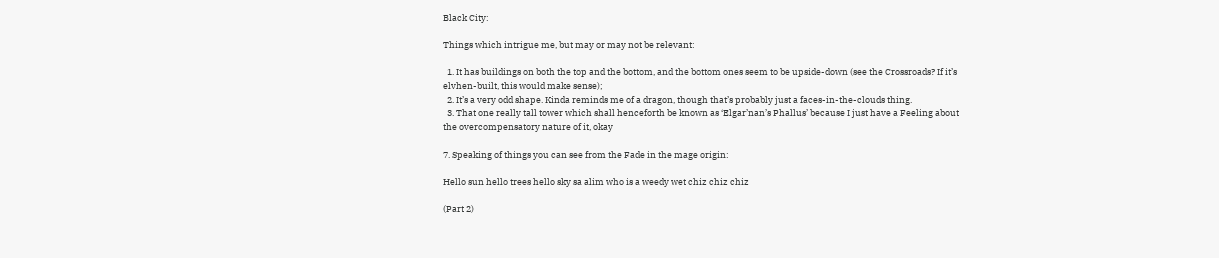Black City:

Things which intrigue me, but may or may not be relevant:

  1. It has buildings on both the top and the bottom, and the bottom ones seem to be upside-down (see the Crossroads? If it’s elvhen-built, this would make sense);
  2. It’s a very odd shape. Kinda reminds me of a dragon, though that’s probably just a faces-in-the-clouds thing.
  3. That one really tall tower which shall henceforth be known as ‘Elgar’nan’s Phallus’ because I just have a Feeling about the overcompensatory nature of it, okay

7. Speaking of things you can see from the Fade in the mage origin:

Hello sun hello trees hello sky sa alim who is a weedy wet chiz chiz chiz

(Part 2)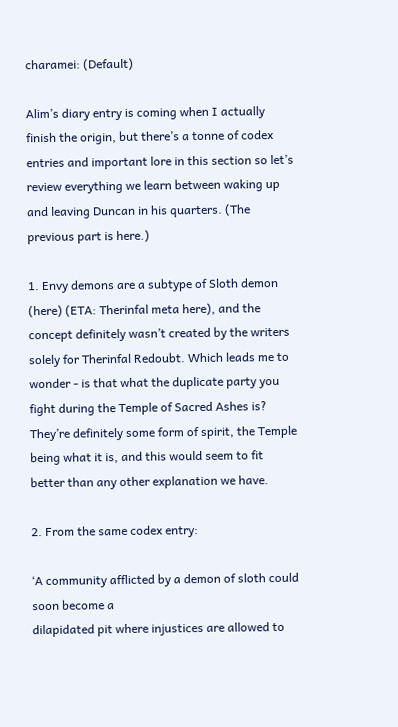charamei: (Default)

Alim’s diary entry is coming when I actually finish the origin, but there’s a tonne of codex entries and important lore in this section so let’s review everything we learn between waking up and leaving Duncan in his quarters. (The previous part is here.)

1. Envy demons are a subtype of Sloth demon (here) (ETA: Therinfal meta here), and the concept definitely wasn’t created by the writers solely for Therinfal Redoubt. Which leads me to wonder - is that what the duplicate party you fight during the Temple of Sacred Ashes is? They’re definitely some form of spirit, the Temple being what it is, and this would seem to fit better than any other explanation we have.

2. From the same codex entry:

‘A community afflicted by a demon of sloth could soon become a
dilapidated pit where injustices are allowed to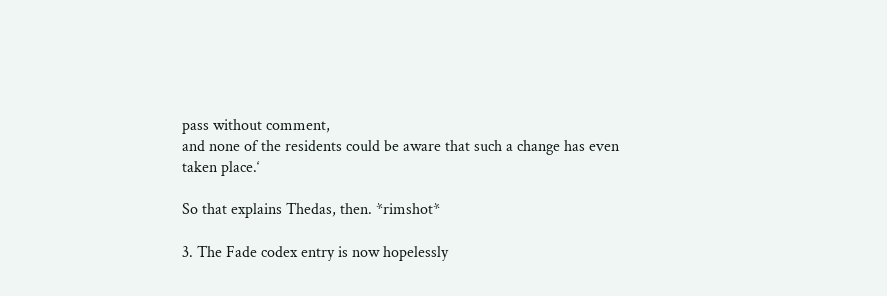pass without comment,
and none of the residents could be aware that such a change has even
taken place.‘

So that explains Thedas, then. *rimshot*

3. The Fade codex entry is now hopelessly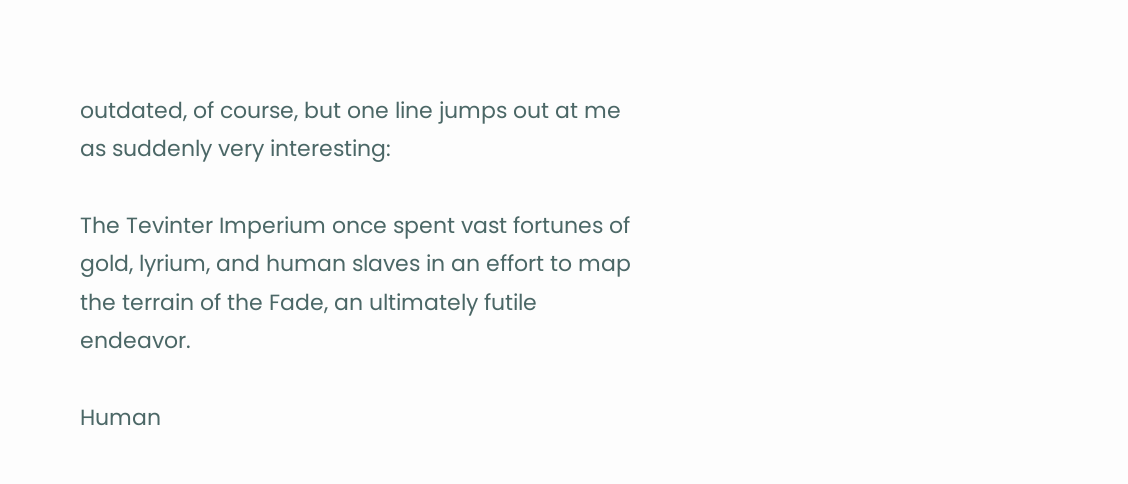outdated, of course, but one line jumps out at me as suddenly very interesting:

The Tevinter Imperium once spent vast fortunes of gold, lyrium, and human slaves in an effort to map the terrain of the Fade, an ultimately futile endeavor.

Human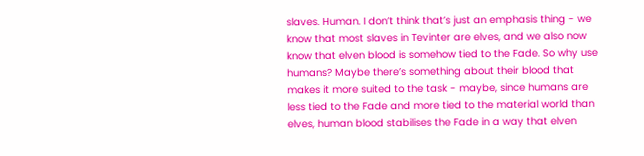slaves. Human. I don’t think that’s just an emphasis thing - we know that most slaves in Tevinter are elves, and we also now know that elven blood is somehow tied to the Fade. So why use humans? Maybe there’s something about their blood that makes it more suited to the task - maybe, since humans are less tied to the Fade and more tied to the material world than elves, human blood stabilises the Fade in a way that elven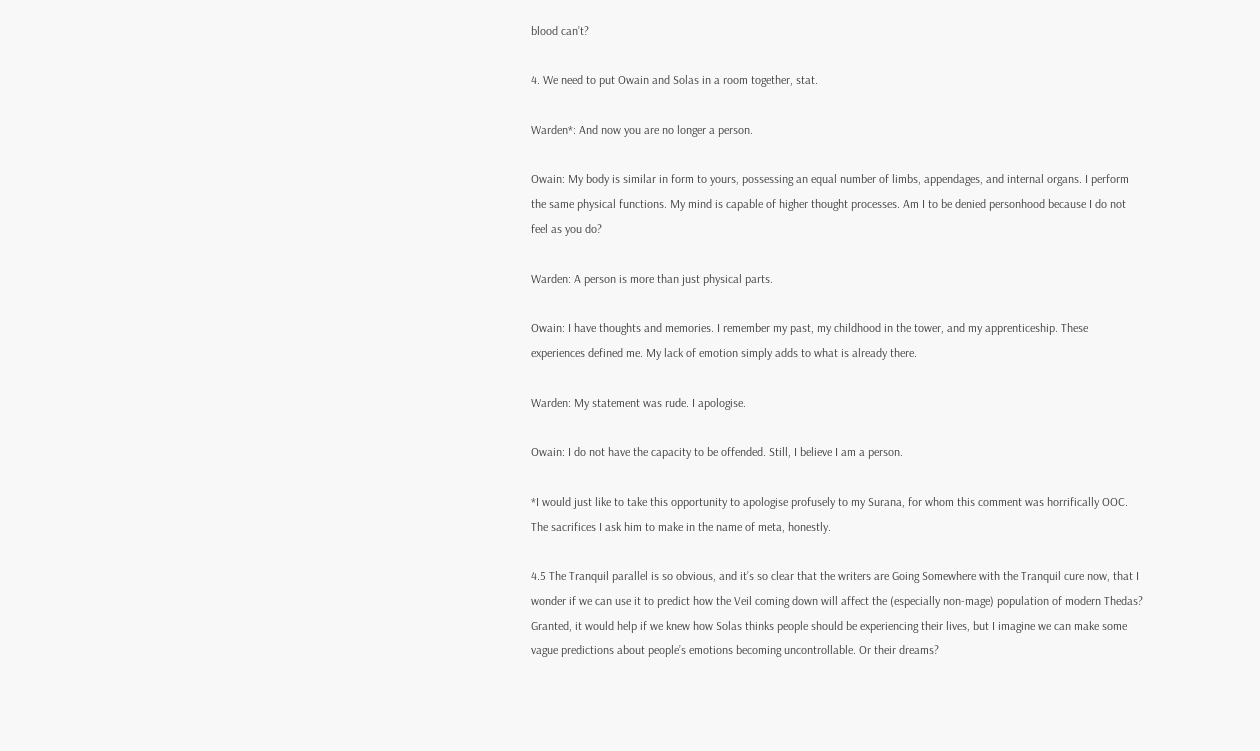blood can’t?

4. We need to put Owain and Solas in a room together, stat.

Warden*: And now you are no longer a person.

Owain: My body is similar in form to yours, possessing an equal number of limbs, appendages, and internal organs. I perform the same physical functions. My mind is capable of higher thought processes. Am I to be denied personhood because I do not feel as you do?

Warden: A person is more than just physical parts.

Owain: I have thoughts and memories. I remember my past, my childhood in the tower, and my apprenticeship. These experiences defined me. My lack of emotion simply adds to what is already there.

Warden: My statement was rude. I apologise.

Owain: I do not have the capacity to be offended. Still, I believe I am a person.

*I would just like to take this opportunity to apologise profusely to my Surana, for whom this comment was horrifically OOC. The sacrifices I ask him to make in the name of meta, honestly.

4.5 The Tranquil parallel is so obvious, and it’s so clear that the writers are Going Somewhere with the Tranquil cure now, that I wonder if we can use it to predict how the Veil coming down will affect the (especially non-mage) population of modern Thedas? Granted, it would help if we knew how Solas thinks people should be experiencing their lives, but I imagine we can make some vague predictions about people’s emotions becoming uncontrollable. Or their dreams?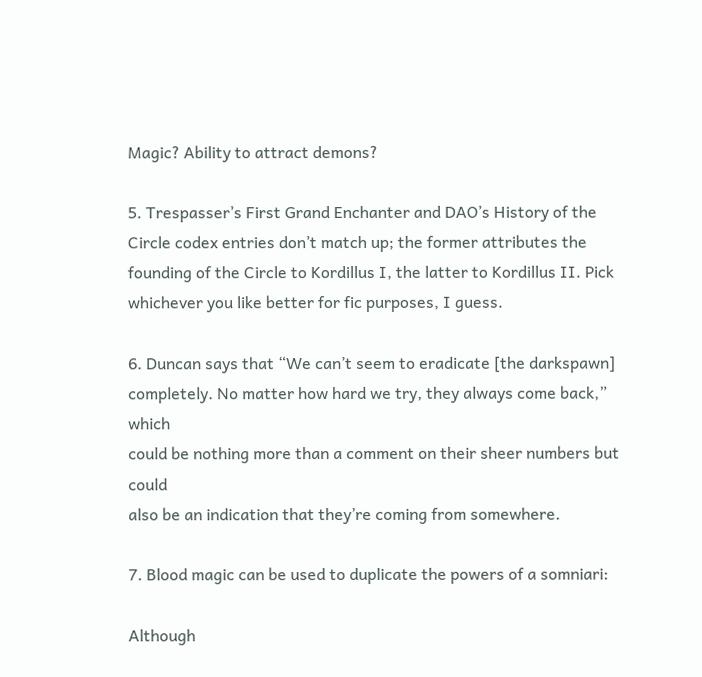Magic? Ability to attract demons?

5. Trespasser’s First Grand Enchanter and DAO’s History of the Circle codex entries don’t match up; the former attributes the founding of the Circle to Kordillus I, the latter to Kordillus II. Pick whichever you like better for fic purposes, I guess.

6. Duncan says that “We can’t seem to eradicate [the darkspawn]
completely. No matter how hard we try, they always come back,” which
could be nothing more than a comment on their sheer numbers but could
also be an indication that they’re coming from somewhere.

7. Blood magic can be used to duplicate the powers of a somniari:

Although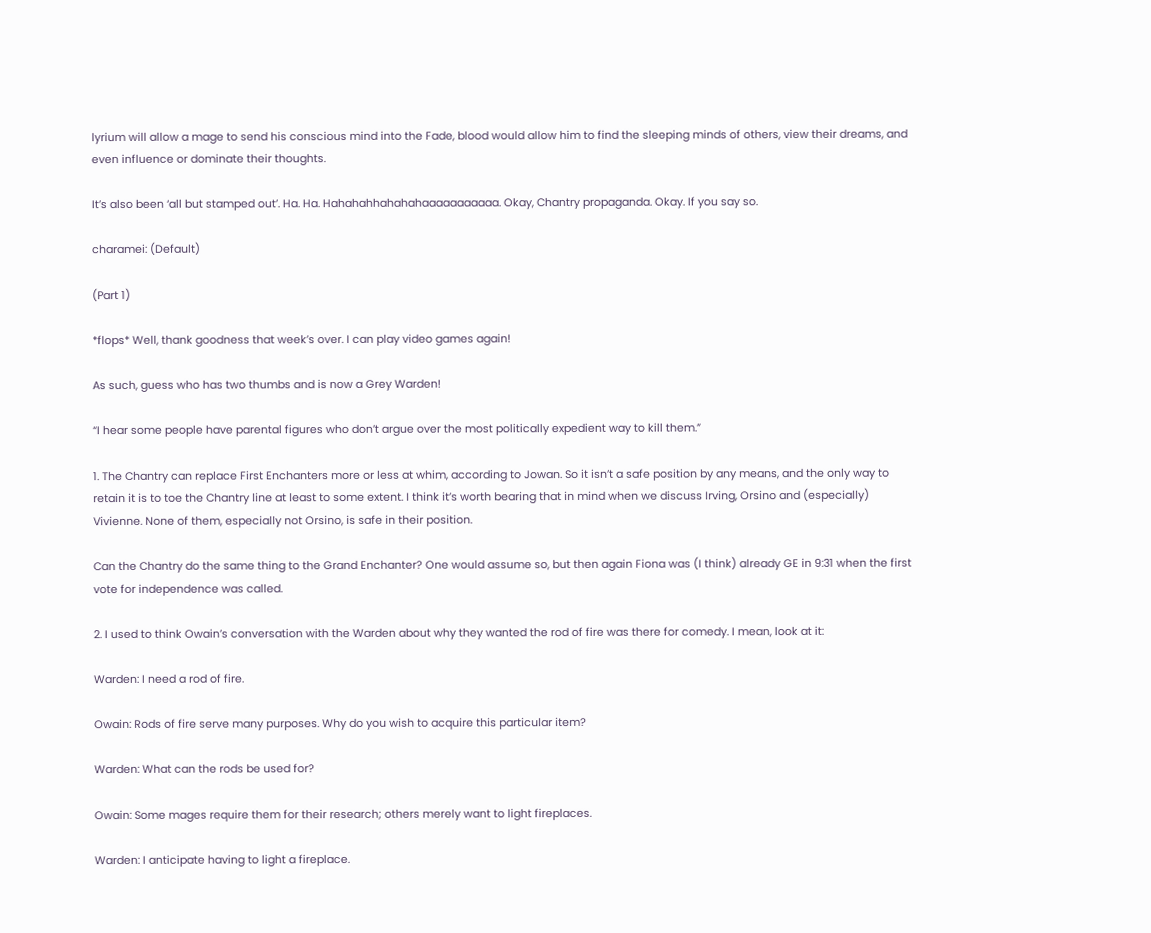lyrium will allow a mage to send his conscious mind into the Fade, blood would allow him to find the sleeping minds of others, view their dreams, and even influence or dominate their thoughts.

It’s also been ‘all but stamped out’. Ha. Ha. Hahahahhahahahaaaaaaaaaaa. Okay, Chantry propaganda. Okay. If you say so.

charamei: (Default)

(Part 1)

*flops* Well, thank goodness that week’s over. I can play video games again!

As such, guess who has two thumbs and is now a Grey Warden!

“I hear some people have parental figures who don’t argue over the most politically expedient way to kill them.”

1. The Chantry can replace First Enchanters more or less at whim, according to Jowan. So it isn’t a safe position by any means, and the only way to retain it is to toe the Chantry line at least to some extent. I think it’s worth bearing that in mind when we discuss Irving, Orsino and (especially) Vivienne. None of them, especially not Orsino, is safe in their position.

Can the Chantry do the same thing to the Grand Enchanter? One would assume so, but then again Fiona was (I think) already GE in 9:31 when the first vote for independence was called.

2. I used to think Owain’s conversation with the Warden about why they wanted the rod of fire was there for comedy. I mean, look at it:

Warden: I need a rod of fire.

Owain: Rods of fire serve many purposes. Why do you wish to acquire this particular item?

Warden: What can the rods be used for?

Owain: Some mages require them for their research; others merely want to light fireplaces.

Warden: I anticipate having to light a fireplace.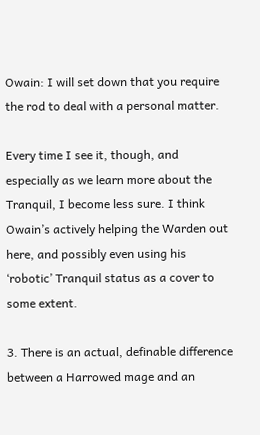Owain: I will set down that you require the rod to deal with a personal matter.

Every time I see it, though, and especially as we learn more about the Tranquil, I become less sure. I think Owain’s actively helping the Warden out here, and possibly even using his ‘robotic’ Tranquil status as a cover to some extent.

3. There is an actual, definable difference between a Harrowed mage and an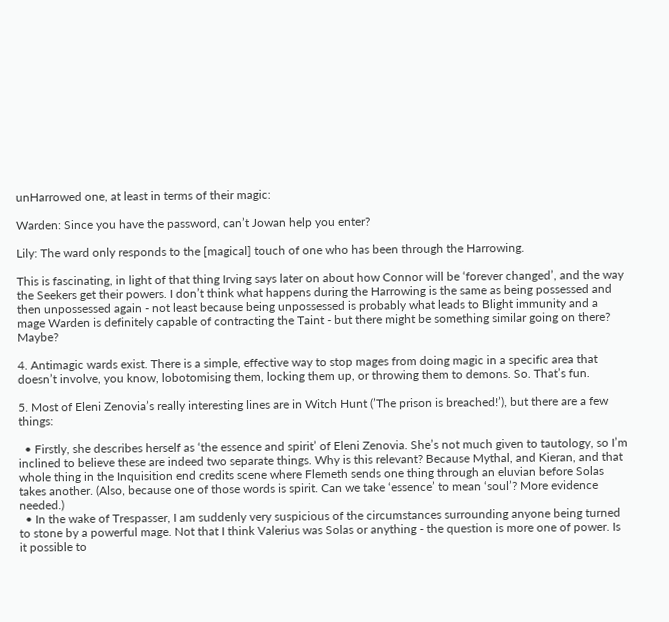unHarrowed one, at least in terms of their magic:

Warden: Since you have the password, can’t Jowan help you enter?

Lily: The ward only responds to the [magical] touch of one who has been through the Harrowing.

This is fascinating, in light of that thing Irving says later on about how Connor will be ‘forever changed’, and the way the Seekers get their powers. I don’t think what happens during the Harrowing is the same as being possessed and then unpossessed again - not least because being unpossessed is probably what leads to Blight immunity and a mage Warden is definitely capable of contracting the Taint - but there might be something similar going on there? Maybe?

4. Antimagic wards exist. There is a simple, effective way to stop mages from doing magic in a specific area that doesn’t involve, you know, lobotomising them, locking them up, or throwing them to demons. So. That’s fun.

5. Most of Eleni Zenovia’s really interesting lines are in Witch Hunt (’The prison is breached!’), but there are a few things:

  • Firstly, she describes herself as ‘the essence and spirit’ of Eleni Zenovia. She’s not much given to tautology, so I’m inclined to believe these are indeed two separate things. Why is this relevant? Because Mythal, and Kieran, and that whole thing in the Inquisition end credits scene where Flemeth sends one thing through an eluvian before Solas takes another. (Also, because one of those words is spirit. Can we take ‘essence’ to mean ‘soul’? More evidence needed.)
  • In the wake of Trespasser, I am suddenly very suspicious of the circumstances surrounding anyone being turned to stone by a powerful mage. Not that I think Valerius was Solas or anything - the question is more one of power. Is it possible to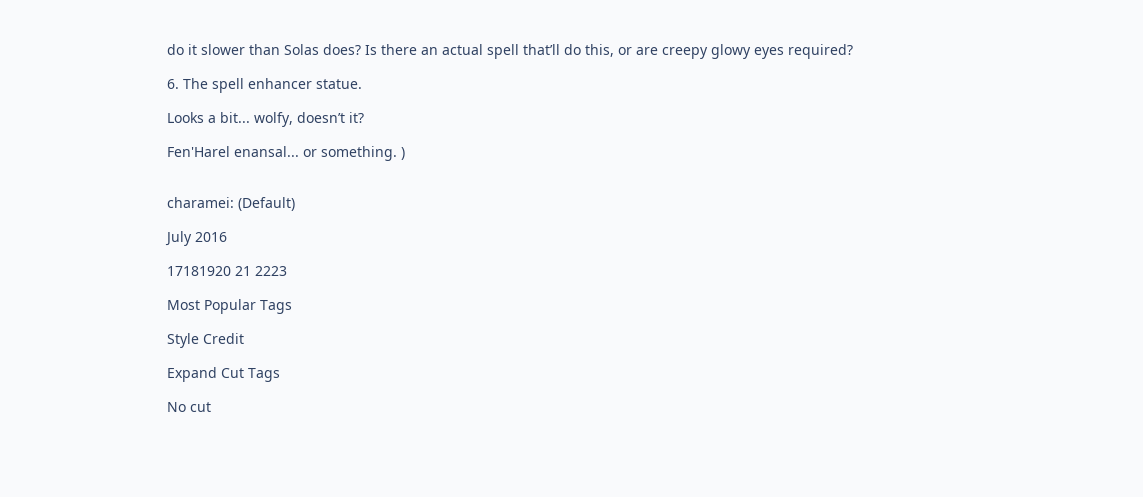do it slower than Solas does? Is there an actual spell that’ll do this, or are creepy glowy eyes required?

6. The spell enhancer statue.

Looks a bit... wolfy, doesn’t it?

Fen'Harel enansal... or something. )


charamei: (Default)

July 2016

17181920 21 2223

Most Popular Tags

Style Credit

Expand Cut Tags

No cut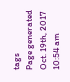tags
Page generated Oct. 19th, 2017 10:54 am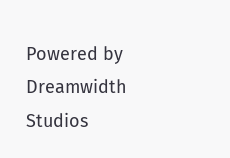Powered by Dreamwidth Studios